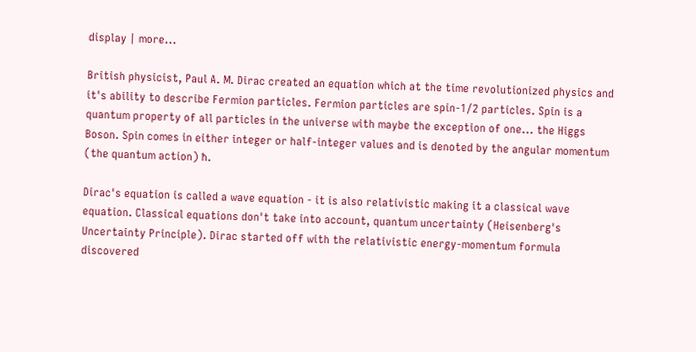display | more...

British physicist, Paul A. M. Dirac created an equation which at the time revolutionized physics and it's ability to describe Fermion particles. Fermion particles are spin-1/2 particles. Spin is a quantum property of all particles in the universe with maybe the exception of one... the Higgs Boson. Spin comes in either integer or half-integer values and is denoted by the angular momentum (the quantum action) ħ.

Dirac's equation is called a wave equation - it is also relativistic making it a classical wave equation. Classical equations don't take into account, quantum uncertainty (Heisenberg's Uncertainty Principle). Dirac started off with the relativistic energy-momentum formula discovered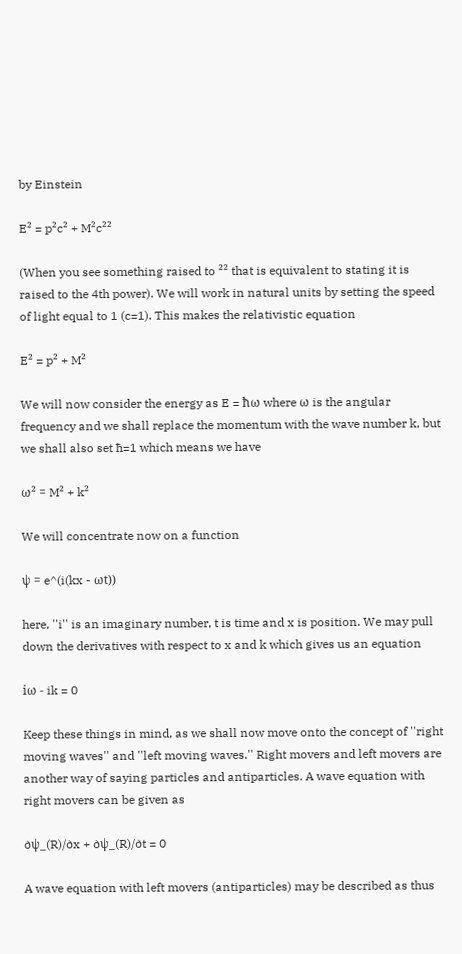by Einstein

E² = p²c² + M²c²²

(When you see something raised to ²² that is equivalent to stating it is raised to the 4th power). We will work in natural units by setting the speed of light equal to 1 (c=1). This makes the relativistic equation

E² = p² + M²

We will now consider the energy as E = ħω where ω is the angular frequency and we shall replace the momentum with the wave number k, but we shall also set ħ=1 which means we have

ω² = M² + k²

We will concentrate now on a function

ψ = e^(i(kx - ωt))

here, ''i'' is an imaginary number, t is time and x is position. We may pull down the derivatives with respect to x and k which gives us an equation

iω - ik = 0

Keep these things in mind, as we shall now move onto the concept of ''right moving waves'' and ''left moving waves.'' Right movers and left movers are another way of saying particles and antiparticles. A wave equation with right movers can be given as

∂ψ_(R)/∂x + ∂ψ_(R)/∂t = 0

A wave equation with left movers (antiparticles) may be described as thus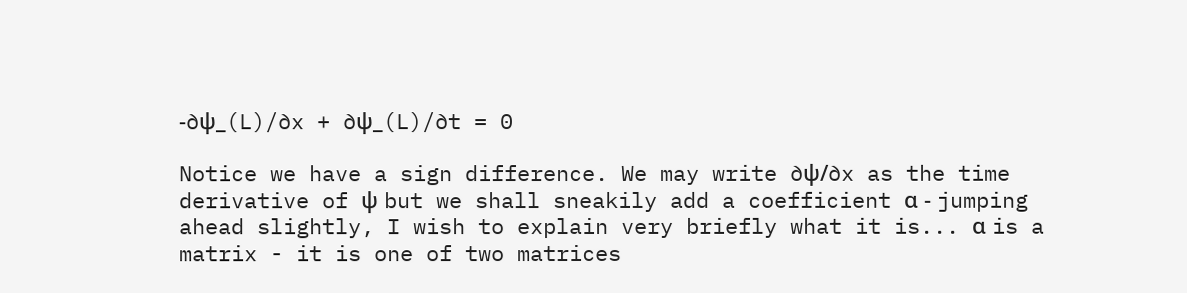-∂ψ_(L)/∂x + ∂ψ_(L)/∂t = 0

Notice we have a sign difference. We may write ∂ψ/∂x as the time derivative of ψ but we shall sneakily add a coefficient α - jumping ahead slightly, I wish to explain very briefly what it is... α is a matrix - it is one of two matrices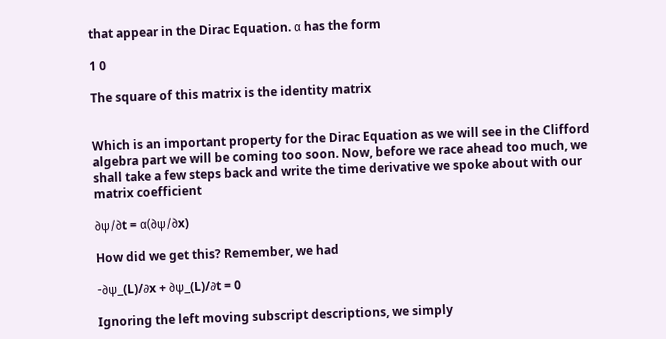that appear in the Dirac Equation. α has the form

1 0

The square of this matrix is the identity matrix


Which is an important property for the Dirac Equation as we will see in the Clifford algebra part we will be coming too soon. Now, before we race ahead too much, we shall take a few steps back and write the time derivative we spoke about with our matrix coefficient

∂ψ/∂t = α(∂ψ/∂x)

How did we get this? Remember, we had

-∂ψ_(L)/∂x + ∂ψ_(L)/∂t = 0

Ignoring the left moving subscript descriptions, we simply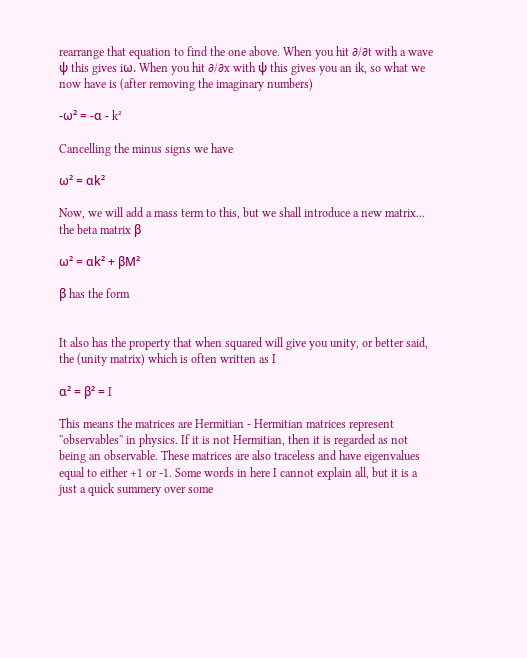rearrange that equation to find the one above. When you hit ∂/∂t with a wave ψ this gives iω. When you hit ∂/∂x with ψ this gives you an ik, so what we now have is (after removing the imaginary numbers)

-ω² = -α - k²

Cancelling the minus signs we have

ω² = αk²

Now, we will add a mass term to this, but we shall introduce a new matrix... the beta matrix β

ω² = αk² + βM²

β has the form


It also has the property that when squared will give you unity, or better said, the (unity matrix) which is often written as I

α² = β² = I

This means the matrices are Hermitian - Hermitian matrices represent ''observables'' in physics. If it is not Hermitian, then it is regarded as not being an observable. These matrices are also traceless and have eigenvalues equal to either +1 or -1. Some words in here I cannot explain all, but it is a just a quick summery over some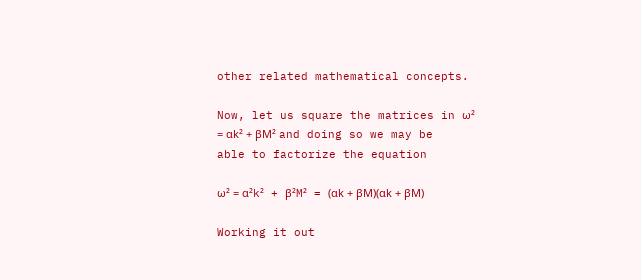other related mathematical concepts.

Now, let us square the matrices in ω² = αk² + βM² and doing so we may be able to factorize the equation

ω² = α²k² + β²M² = (αk + βM)(αk + βM)

Working it out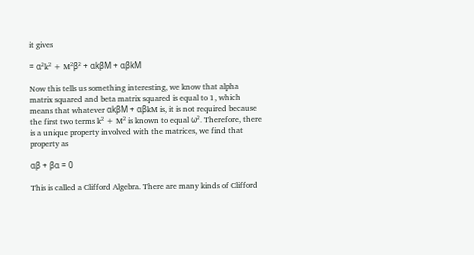it gives

= α²k² + M²β² + αkβM + αβkM

Now this tells us something interesting, we know that alpha matrix squared and beta matrix squared is equal to 1, which means that whatever αkβM + αβkM is, it is not required because the first two terms k² + M² is known to equal ω². Therefore, there is a unique property involved with the matrices, we find that property as

αβ + βα = 0

This is called a Clifford Algebra. There are many kinds of Clifford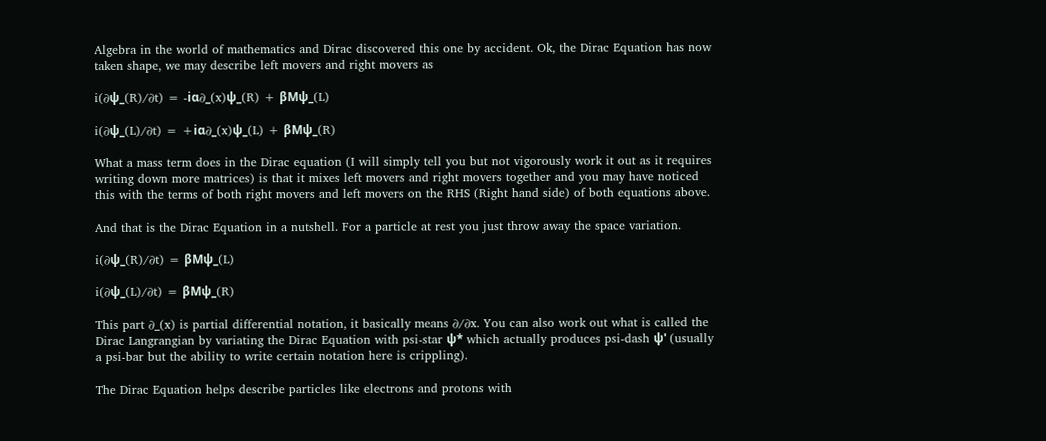Algebra in the world of mathematics and Dirac discovered this one by accident. Ok, the Dirac Equation has now taken shape, we may describe left movers and right movers as

i(∂ψ_(R)/∂t) = -iα∂_(x)ψ_(R) + βMψ_(L)

i(∂ψ_(L)/∂t) = +iα∂_(x)ψ_(L) + βMψ_(R)

What a mass term does in the Dirac equation (I will simply tell you but not vigorously work it out as it requires writing down more matrices) is that it mixes left movers and right movers together and you may have noticed this with the terms of both right movers and left movers on the RHS (Right hand side) of both equations above.

And that is the Dirac Equation in a nutshell. For a particle at rest you just throw away the space variation.

i(∂ψ_(R)/∂t) = βMψ_(L)

i(∂ψ_(L)/∂t) = βMψ_(R)

This part ∂_(x) is partial differential notation, it basically means ∂/∂x. You can also work out what is called the Dirac Langrangian by variating the Dirac Equation with psi-star ψ* which actually produces psi-dash ψ' (usually a psi-bar but the ability to write certain notation here is crippling).

The Dirac Equation helps describe particles like electrons and protons with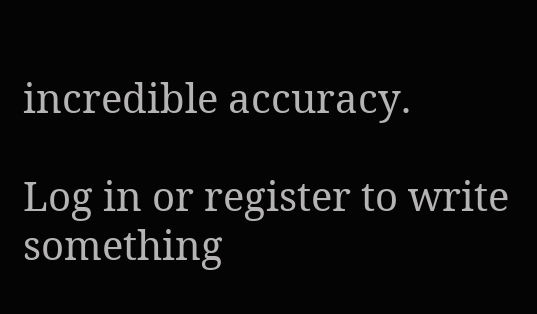incredible accuracy.

Log in or register to write something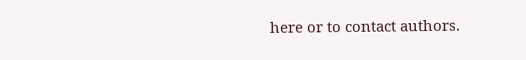here or to contact authors.